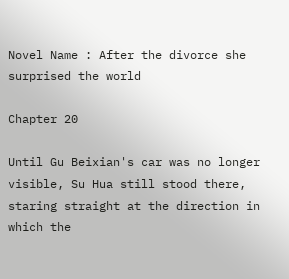Novel Name : After the divorce she surprised the world

Chapter 20

Until Gu Beixian's car was no longer visible, Su Hua still stood there, staring straight at the direction in which the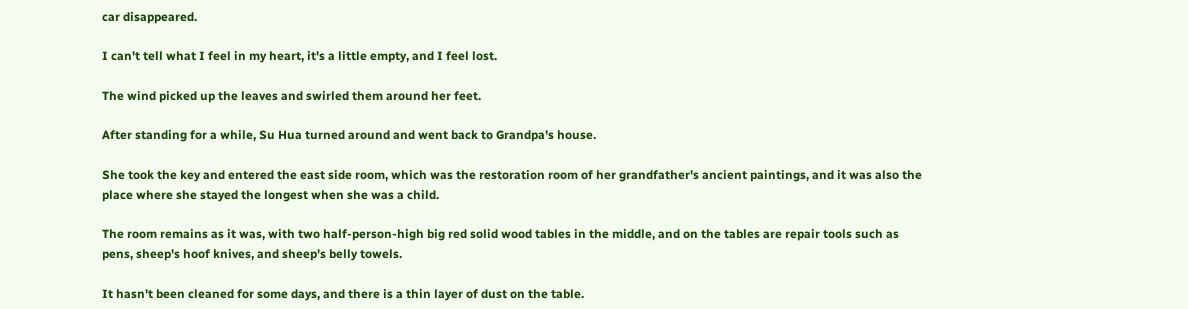car disappeared.

I can't tell what I feel in my heart, it's a little empty, and I feel lost.

The wind picked up the leaves and swirled them around her feet.

After standing for a while, Su Hua turned around and went back to Grandpa's house.

She took the key and entered the east side room, which was the restoration room of her grandfather's ancient paintings, and it was also the place where she stayed the longest when she was a child.

The room remains as it was, with two half-person-high big red solid wood tables in the middle, and on the tables are repair tools such as pens, sheep's hoof knives, and sheep's belly towels.

It hasn't been cleaned for some days, and there is a thin layer of dust on the table.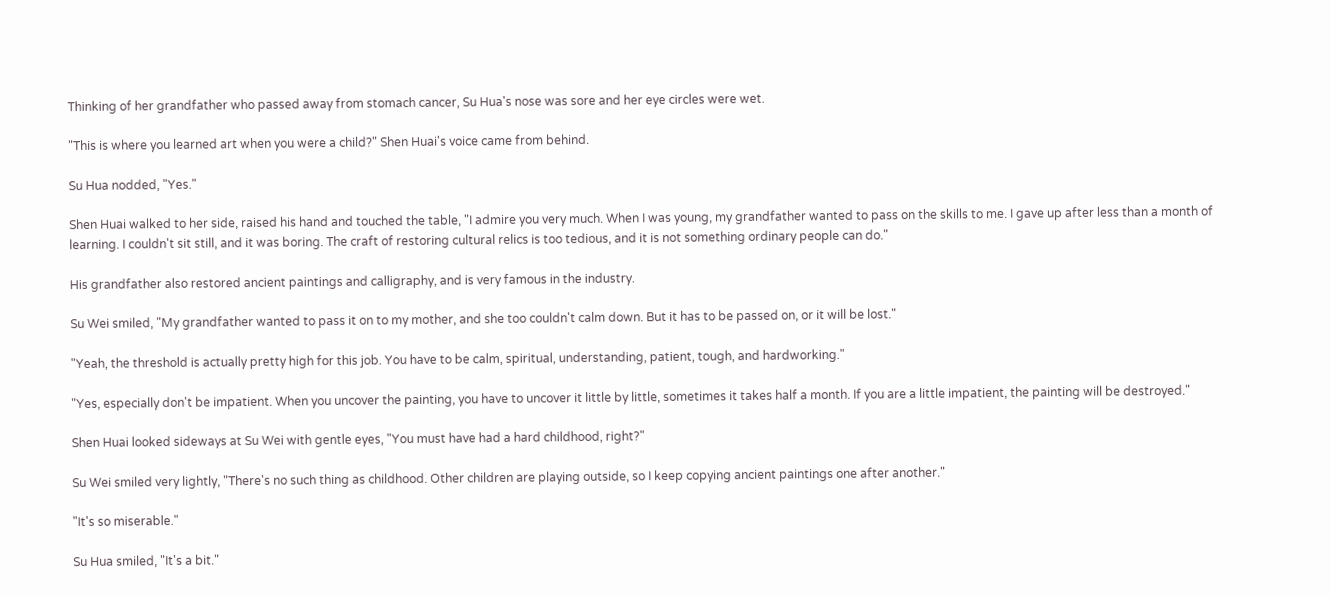Thinking of her grandfather who passed away from stomach cancer, Su Hua's nose was sore and her eye circles were wet.

"This is where you learned art when you were a child?" Shen Huai's voice came from behind.

Su Hua nodded, "Yes."

Shen Huai walked to her side, raised his hand and touched the table, "I admire you very much. When I was young, my grandfather wanted to pass on the skills to me. I gave up after less than a month of learning. I couldn't sit still, and it was boring. The craft of restoring cultural relics is too tedious, and it is not something ordinary people can do."

His grandfather also restored ancient paintings and calligraphy, and is very famous in the industry.

Su Wei smiled, "My grandfather wanted to pass it on to my mother, and she too couldn't calm down. But it has to be passed on, or it will be lost."

"Yeah, the threshold is actually pretty high for this job. You have to be calm, spiritual, understanding, patient, tough, and hardworking."

"Yes, especially don't be impatient. When you uncover the painting, you have to uncover it little by little, sometimes it takes half a month. If you are a little impatient, the painting will be destroyed."

Shen Huai looked sideways at Su Wei with gentle eyes, "You must have had a hard childhood, right?"

Su Wei smiled very lightly, "There's no such thing as childhood. Other children are playing outside, so I keep copying ancient paintings one after another."

"It's so miserable."

Su Hua smiled, "It's a bit."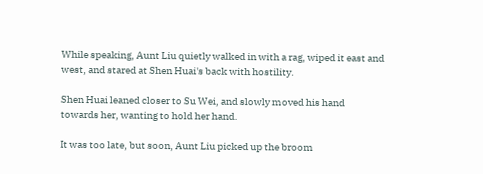While speaking, Aunt Liu quietly walked in with a rag, wiped it east and west, and stared at Shen Huai's back with hostility.

Shen Huai leaned closer to Su Wei, and slowly moved his hand towards her, wanting to hold her hand.

It was too late, but soon, Aunt Liu picked up the broom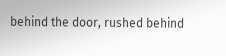behind the door, rushed behind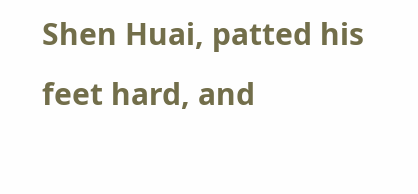Shen Huai, patted his feet hard, and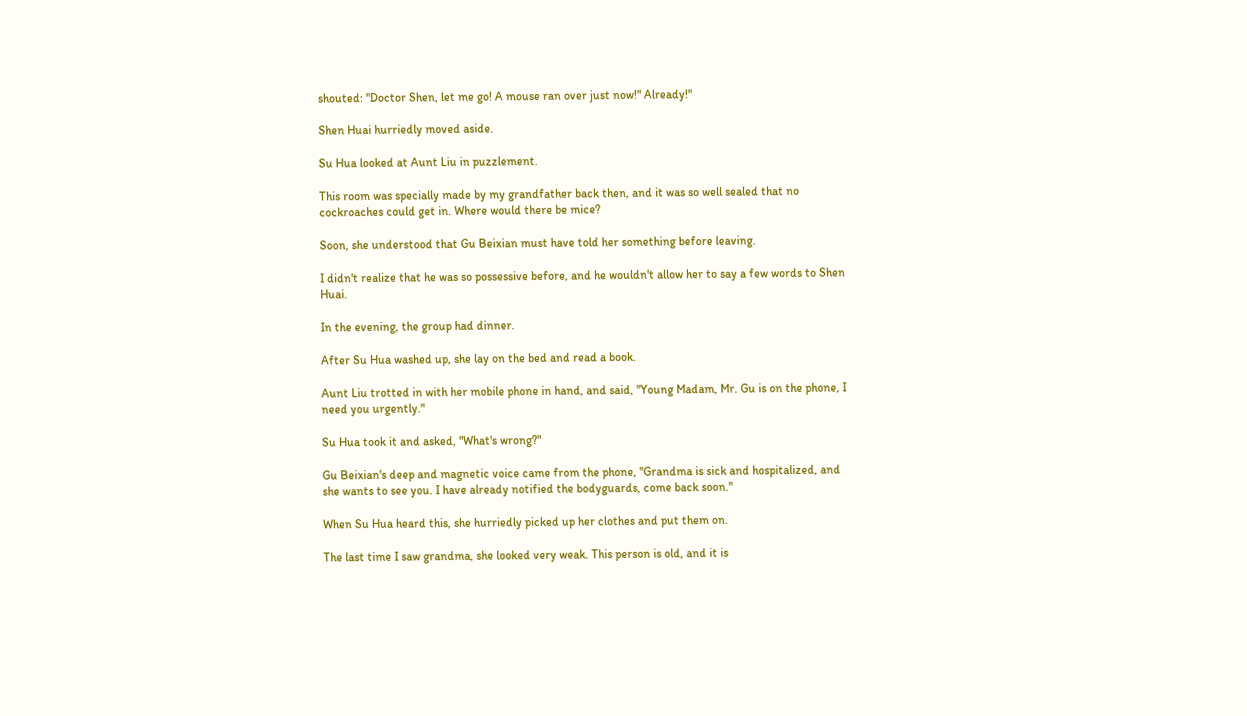shouted: "Doctor Shen, let me go! A mouse ran over just now!" Already!"

Shen Huai hurriedly moved aside.

Su Hua looked at Aunt Liu in puzzlement.

This room was specially made by my grandfather back then, and it was so well sealed that no cockroaches could get in. Where would there be mice?

Soon, she understood that Gu Beixian must have told her something before leaving.

I didn't realize that he was so possessive before, and he wouldn't allow her to say a few words to Shen Huai.

In the evening, the group had dinner.

After Su Hua washed up, she lay on the bed and read a book.

Aunt Liu trotted in with her mobile phone in hand, and said, "Young Madam, Mr. Gu is on the phone, I need you urgently."

Su Hua took it and asked, "What's wrong?"

Gu Beixian's deep and magnetic voice came from the phone, "Grandma is sick and hospitalized, and she wants to see you. I have already notified the bodyguards, come back soon."

When Su Hua heard this, she hurriedly picked up her clothes and put them on.

The last time I saw grandma, she looked very weak. This person is old, and it is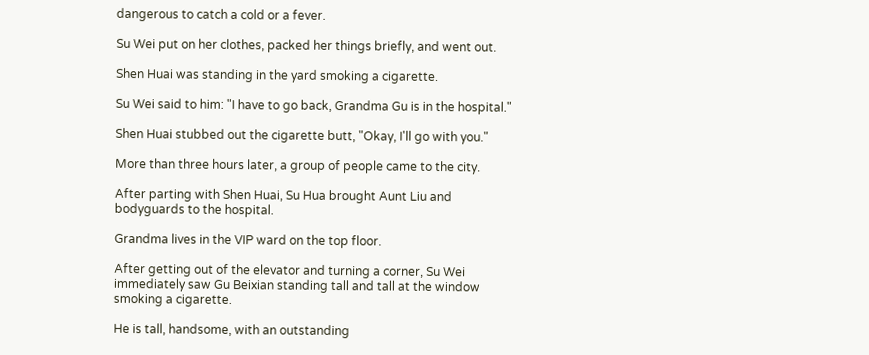dangerous to catch a cold or a fever.

Su Wei put on her clothes, packed her things briefly, and went out.

Shen Huai was standing in the yard smoking a cigarette.

Su Wei said to him: "I have to go back, Grandma Gu is in the hospital."

Shen Huai stubbed out the cigarette butt, "Okay, I'll go with you."

More than three hours later, a group of people came to the city.

After parting with Shen Huai, Su Hua brought Aunt Liu and bodyguards to the hospital.

Grandma lives in the VIP ward on the top floor.

After getting out of the elevator and turning a corner, Su Wei immediately saw Gu Beixian standing tall and tall at the window smoking a cigarette.

He is tall, handsome, with an outstanding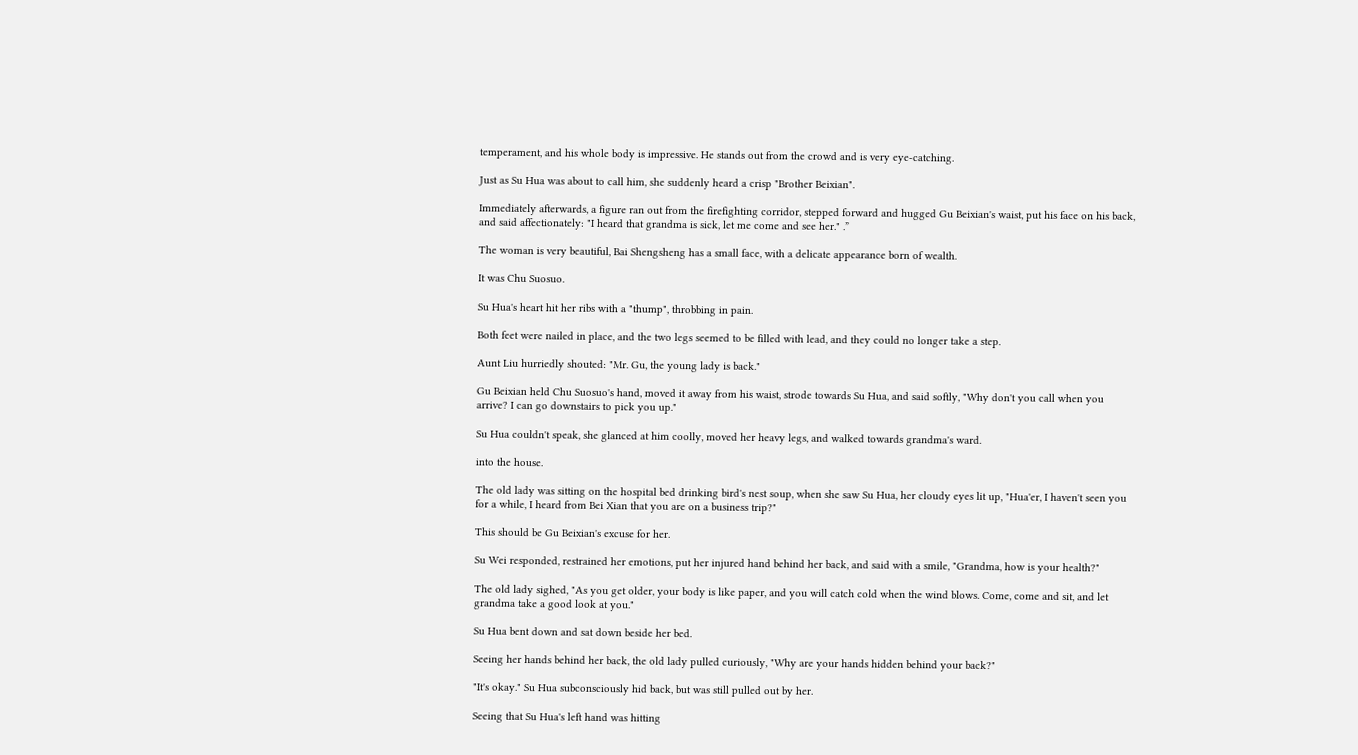temperament, and his whole body is impressive. He stands out from the crowd and is very eye-catching.

Just as Su Hua was about to call him, she suddenly heard a crisp "Brother Beixian".

Immediately afterwards, a figure ran out from the firefighting corridor, stepped forward and hugged Gu Beixian's waist, put his face on his back, and said affectionately: "I heard that grandma is sick, let me come and see her." .”

The woman is very beautiful, Bai Shengsheng has a small face, with a delicate appearance born of wealth.

It was Chu Suosuo.

Su Hua's heart hit her ribs with a "thump", throbbing in pain.

Both feet were nailed in place, and the two legs seemed to be filled with lead, and they could no longer take a step.

Aunt Liu hurriedly shouted: "Mr. Gu, the young lady is back."

Gu Beixian held Chu Suosuo's hand, moved it away from his waist, strode towards Su Hua, and said softly, "Why don't you call when you arrive? I can go downstairs to pick you up."

Su Hua couldn't speak, she glanced at him coolly, moved her heavy legs, and walked towards grandma's ward.

into the house.

The old lady was sitting on the hospital bed drinking bird's nest soup, when she saw Su Hua, her cloudy eyes lit up, "Hua'er, I haven't seen you for a while, I heard from Bei Xian that you are on a business trip?"

This should be Gu Beixian's excuse for her.

Su Wei responded, restrained her emotions, put her injured hand behind her back, and said with a smile, "Grandma, how is your health?"

The old lady sighed, "As you get older, your body is like paper, and you will catch cold when the wind blows. Come, come and sit, and let grandma take a good look at you."

Su Hua bent down and sat down beside her bed.

Seeing her hands behind her back, the old lady pulled curiously, "Why are your hands hidden behind your back?"

"It's okay." Su Hua subconsciously hid back, but was still pulled out by her.

Seeing that Su Hua's left hand was hitting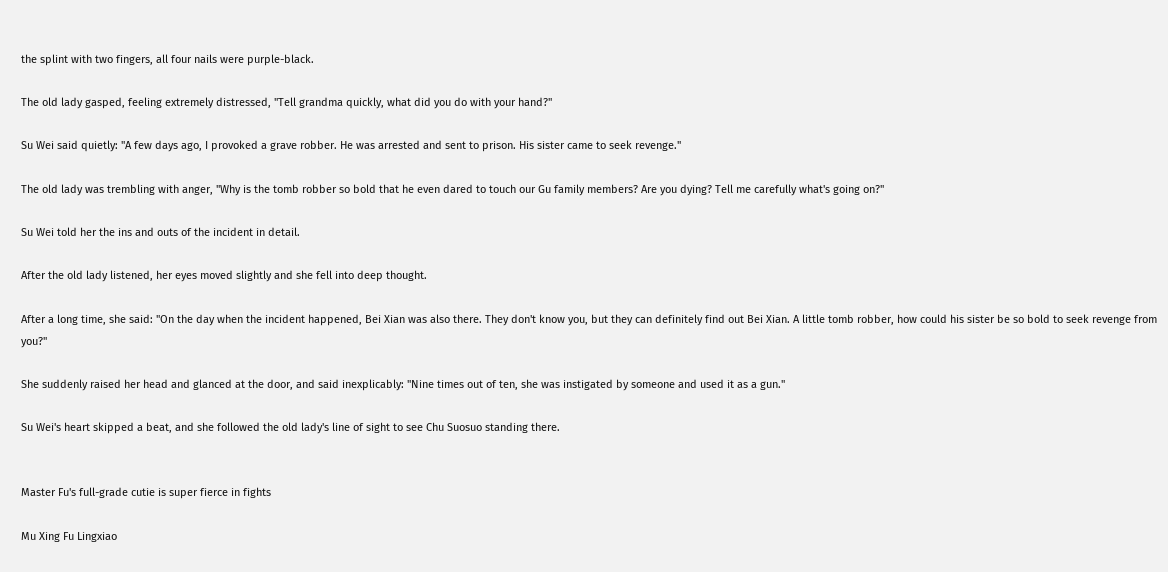the splint with two fingers, all four nails were purple-black.

The old lady gasped, feeling extremely distressed, "Tell grandma quickly, what did you do with your hand?"

Su Wei said quietly: "A few days ago, I provoked a grave robber. He was arrested and sent to prison. His sister came to seek revenge."

The old lady was trembling with anger, "Why is the tomb robber so bold that he even dared to touch our Gu family members? Are you dying? Tell me carefully what's going on?"

Su Wei told her the ins and outs of the incident in detail.

After the old lady listened, her eyes moved slightly and she fell into deep thought.

After a long time, she said: "On the day when the incident happened, Bei Xian was also there. They don't know you, but they can definitely find out Bei Xian. A little tomb robber, how could his sister be so bold to seek revenge from you?"

She suddenly raised her head and glanced at the door, and said inexplicably: "Nine times out of ten, she was instigated by someone and used it as a gun."

Su Wei's heart skipped a beat, and she followed the old lady's line of sight to see Chu Suosuo standing there.


Master Fu's full-grade cutie is super fierce in fights

Mu Xing Fu Lingxiao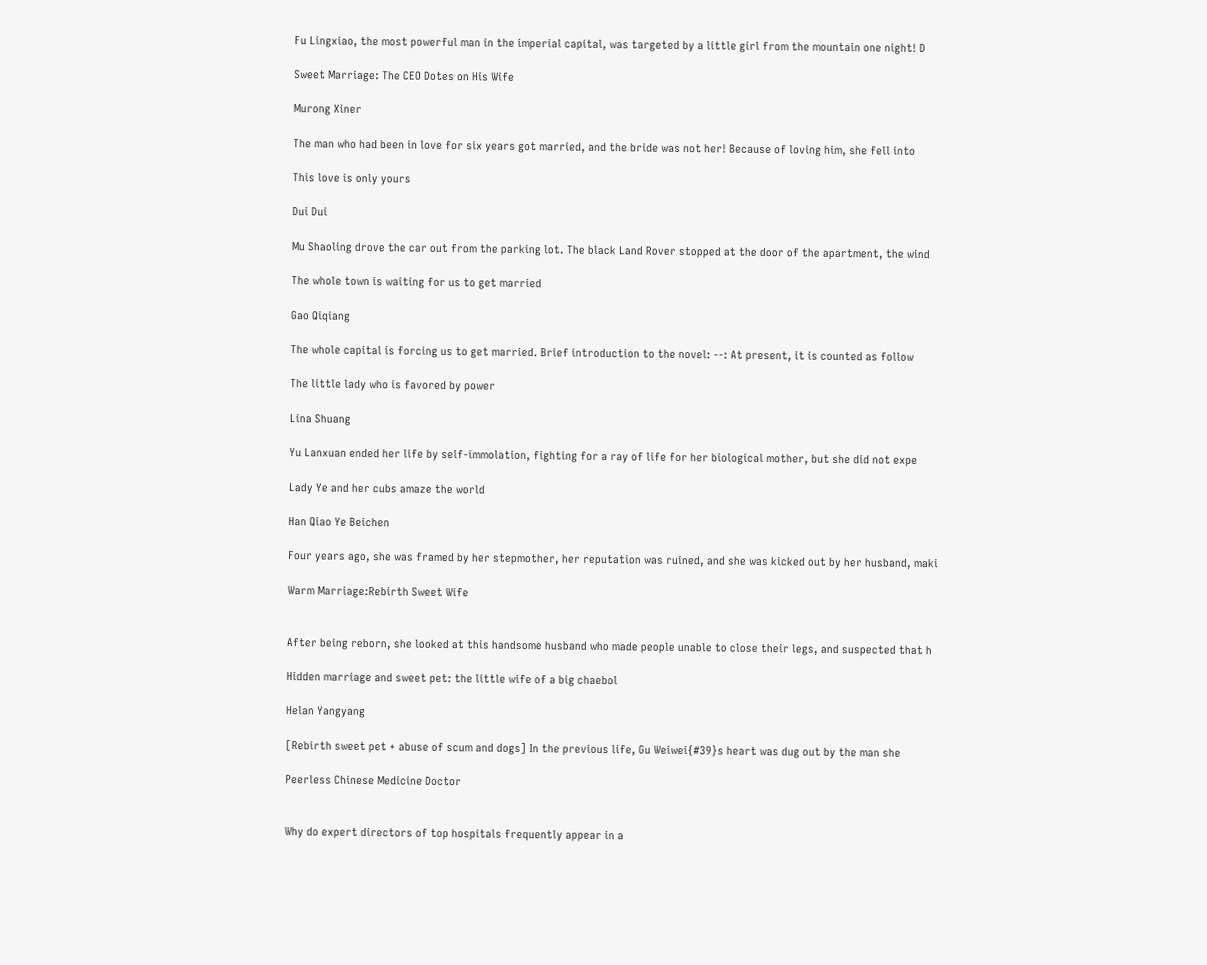Fu Lingxiao, the most powerful man in the imperial capital, was targeted by a little girl from the mountain one night! D

Sweet Marriage: The CEO Dotes on His Wife

Murong Xiner

The man who had been in love for six years got married, and the bride was not her! Because of loving him, she fell into

This love is only yours

Dui Dui

Mu Shaoling drove the car out from the parking lot. The black Land Rover stopped at the door of the apartment, the wind

The whole town is waiting for us to get married

Gao Qiqiang

The whole capital is forcing us to get married. Brief introduction to the novel: --: At present, it is counted as follow

The little lady who is favored by power

Lina Shuang

Yu Lanxuan ended her life by self-immolation, fighting for a ray of life for her biological mother, but she did not expe

Lady Ye and her cubs amaze the world

Han Qiao Ye Beichen

Four years ago, she was framed by her stepmother, her reputation was ruined, and she was kicked out by her husband, maki

Warm Marriage:Rebirth Sweet Wife


After being reborn, she looked at this handsome husband who made people unable to close their legs, and suspected that h

Hidden marriage and sweet pet: the little wife of a big chaebol

Helan Yangyang

[Rebirth sweet pet + abuse of scum and dogs] In the previous life, Gu Weiwei{#39}s heart was dug out by the man she

Peerless Chinese Medicine Doctor


Why do expert directors of top hospitals frequently appear in a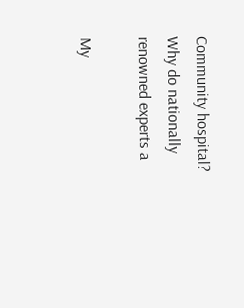Community hospital? Why do nationally renowned experts a

My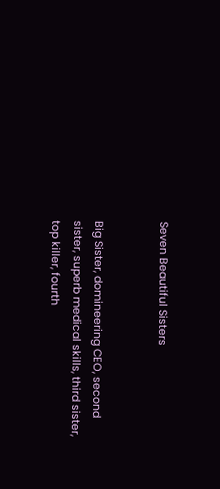Seven Beautiful Sisters


Big Sister, domineering CEO, second sister, superb medical skills, third sister, top killer, fourth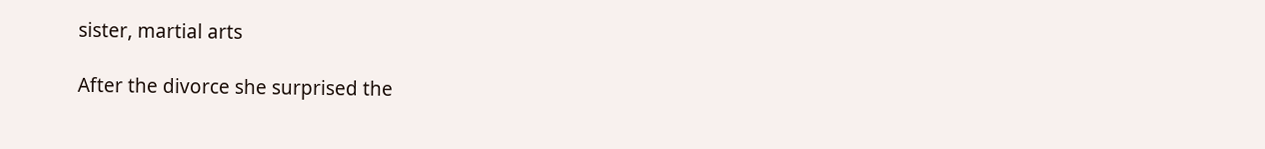sister, martial arts

After the divorce she surprised the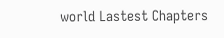world Lastest Chapters